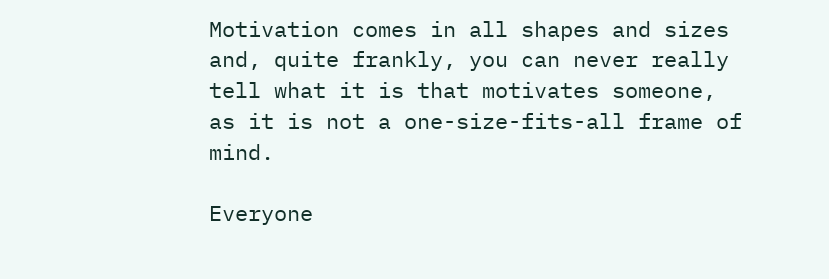Motivation comes in all shapes and sizes and, quite frankly, you can never really tell what it is that motivates someone, as it is not a one-size-fits-all frame of mind.

Everyone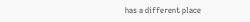has a different place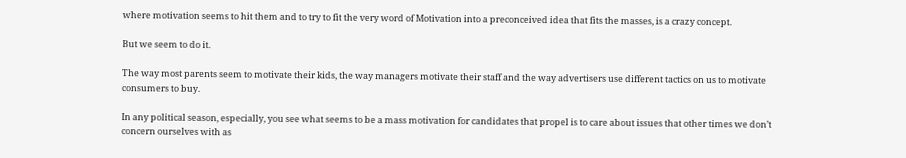where motivation seems to hit them and to try to fit the very word of Motivation into a preconceived idea that fits the masses, is a crazy concept.

But we seem to do it.

The way most parents seem to motivate their kids, the way managers motivate their staff and the way advertisers use different tactics on us to motivate consumers to buy.

In any political season, especially, you see what seems to be a mass motivation for candidates that propel is to care about issues that other times we don’t concern ourselves with as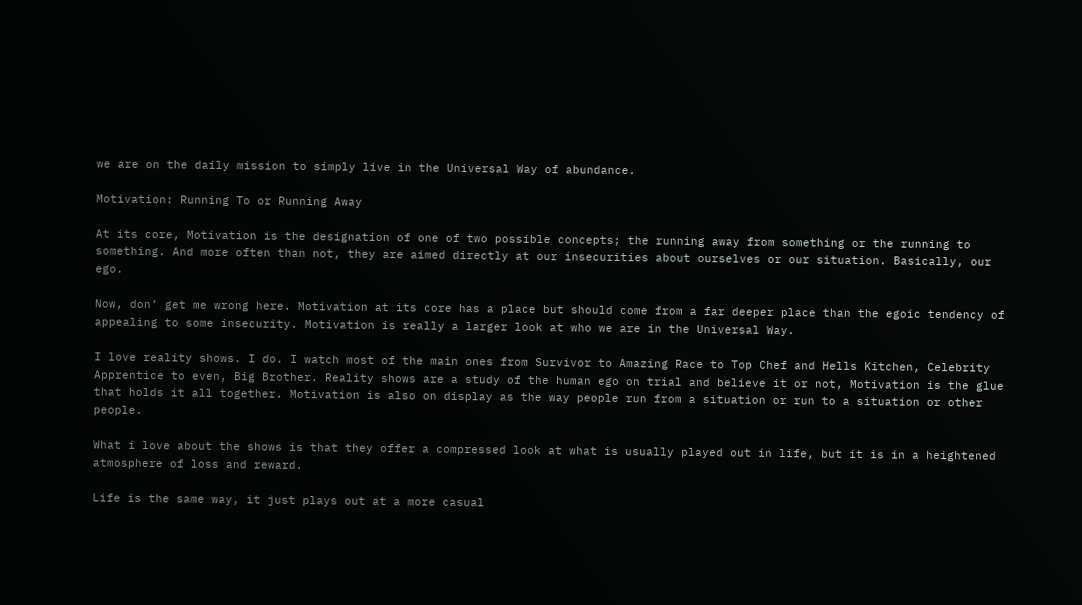we are on the daily mission to simply live in the Universal Way of abundance.

Motivation: Running To or Running Away

At its core, Motivation is the designation of one of two possible concepts; the running away from something or the running to something. And more often than not, they are aimed directly at our insecurities about ourselves or our situation. Basically, our ego.

Now, don’ get me wrong here. Motivation at its core has a place but should come from a far deeper place than the egoic tendency of appealing to some insecurity. Motivation is really a larger look at who we are in the Universal Way.

I love reality shows. I do. I watch most of the main ones from Survivor to Amazing Race to Top Chef and Hells Kitchen, Celebrity Apprentice to even, Big Brother. Reality shows are a study of the human ego on trial and believe it or not, Motivation is the glue that holds it all together. Motivation is also on display as the way people run from a situation or run to a situation or other people.

What i love about the shows is that they offer a compressed look at what is usually played out in life, but it is in a heightened atmosphere of loss and reward.

Life is the same way, it just plays out at a more casual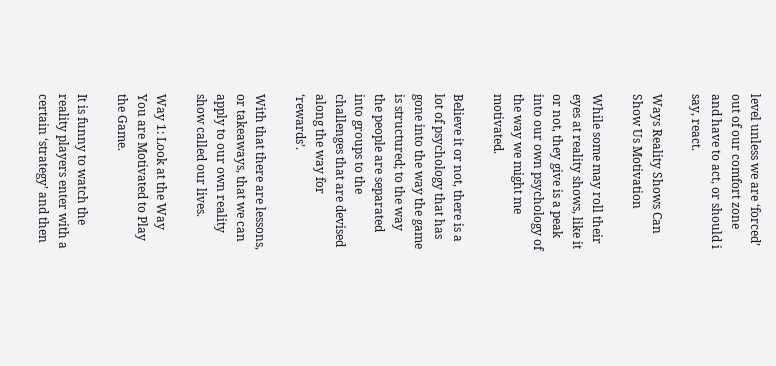level unless we are ‘forced’ out of our comfort zone and have to act, or should i say, react.

Ways Reality Shows Can Show Us Motivation

While some may roll their eyes at reality shows, like it or not, they give is a peak into our own psychology of the way we might me motivated.

Believe it or not, there is a lot of psychology that has gone into the way the game is structured; to the way the people are separated into groups to the challenges that are devised along the way for ‘rewards’.

With that there are lessons, or takeaways, that we can apply to our own reality show called our lives.

Way 1: Look at the Way You are Motivated to Play the Game.

It is funny to watch the reality players enter with a certain ‘strategy’ and then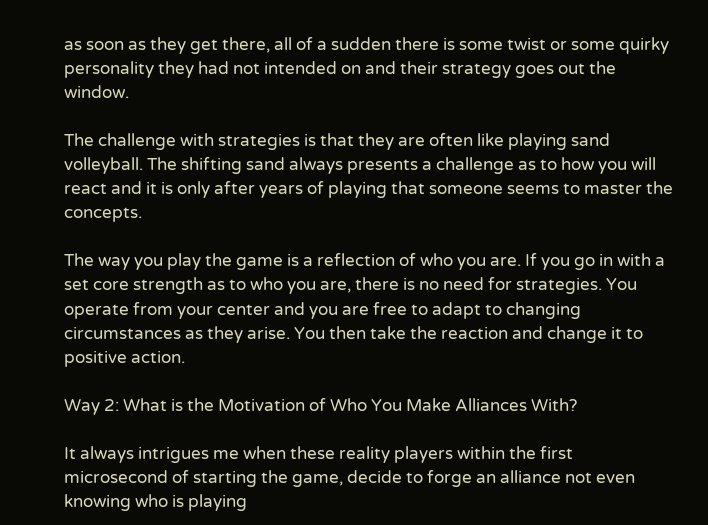as soon as they get there, all of a sudden there is some twist or some quirky personality they had not intended on and their strategy goes out the window.

The challenge with strategies is that they are often like playing sand volleyball. The shifting sand always presents a challenge as to how you will react and it is only after years of playing that someone seems to master the concepts.

The way you play the game is a reflection of who you are. If you go in with a set core strength as to who you are, there is no need for strategies. You operate from your center and you are free to adapt to changing circumstances as they arise. You then take the reaction and change it to positive action.

Way 2: What is the Motivation of Who You Make Alliances With?

It always intrigues me when these reality players within the first microsecond of starting the game, decide to forge an alliance not even knowing who is playing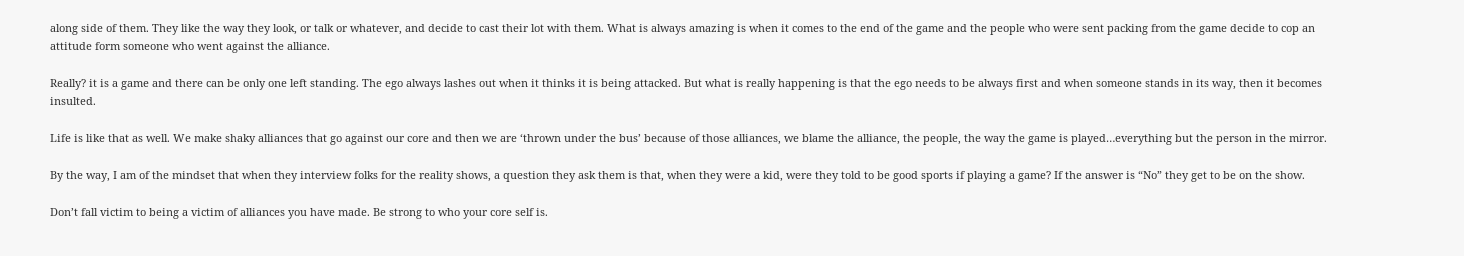along side of them. They like the way they look, or talk or whatever, and decide to cast their lot with them. What is always amazing is when it comes to the end of the game and the people who were sent packing from the game decide to cop an attitude form someone who went against the alliance.

Really? it is a game and there can be only one left standing. The ego always lashes out when it thinks it is being attacked. But what is really happening is that the ego needs to be always first and when someone stands in its way, then it becomes insulted.

Life is like that as well. We make shaky alliances that go against our core and then we are ‘thrown under the bus’ because of those alliances, we blame the alliance, the people, the way the game is played…everything but the person in the mirror.

By the way, I am of the mindset that when they interview folks for the reality shows, a question they ask them is that, when they were a kid, were they told to be good sports if playing a game? If the answer is “No” they get to be on the show.

Don’t fall victim to being a victim of alliances you have made. Be strong to who your core self is.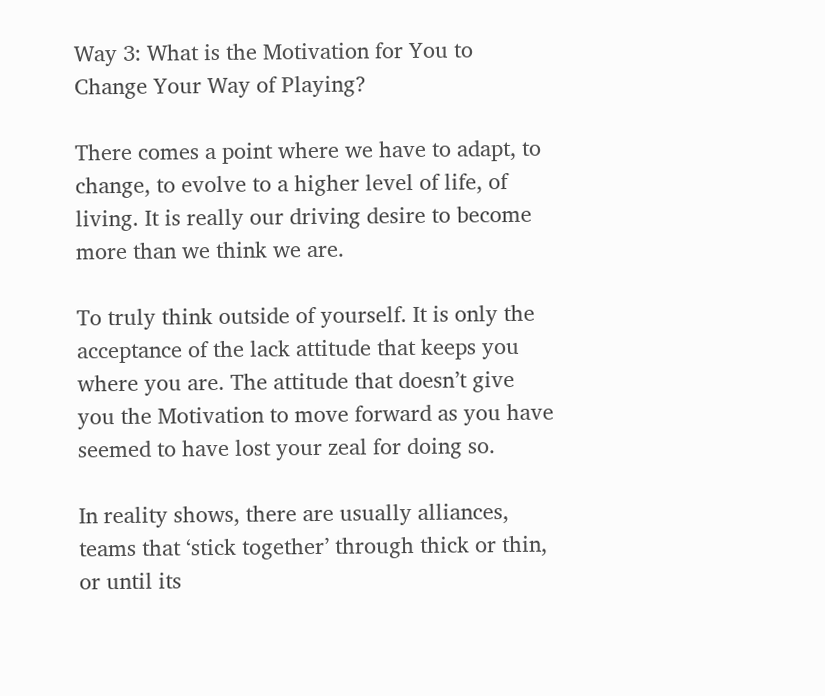Way 3: What is the Motivation for You to Change Your Way of Playing?

There comes a point where we have to adapt, to change, to evolve to a higher level of life, of living. It is really our driving desire to become more than we think we are.

To truly think outside of yourself. It is only the acceptance of the lack attitude that keeps you where you are. The attitude that doesn’t give you the Motivation to move forward as you have seemed to have lost your zeal for doing so.

In reality shows, there are usually alliances, teams that ‘stick together’ through thick or thin, or until its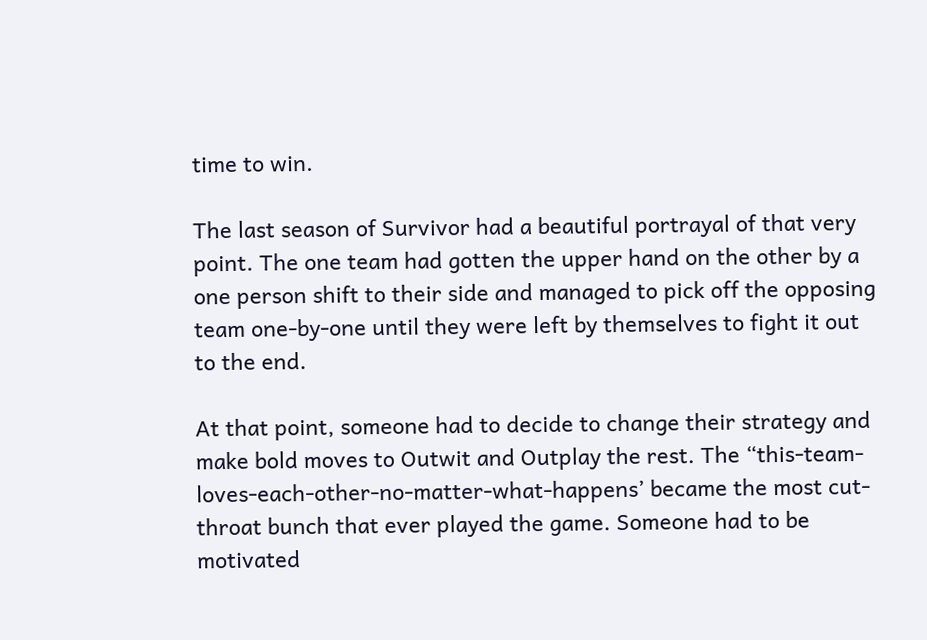time to win.

The last season of Survivor had a beautiful portrayal of that very point. The one team had gotten the upper hand on the other by a one person shift to their side and managed to pick off the opposing team one-by-one until they were left by themselves to fight it out to the end.

At that point, someone had to decide to change their strategy and make bold moves to Outwit and Outplay the rest. The “this-team-loves-each-other-no-matter-what-happens’ became the most cut-throat bunch that ever played the game. Someone had to be motivated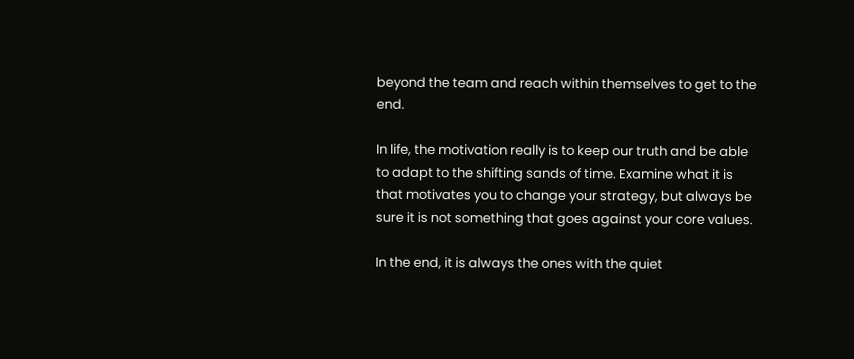beyond the team and reach within themselves to get to the end.

In life, the motivation really is to keep our truth and be able to adapt to the shifting sands of time. Examine what it is that motivates you to change your strategy, but always be sure it is not something that goes against your core values.

In the end, it is always the ones with the quiet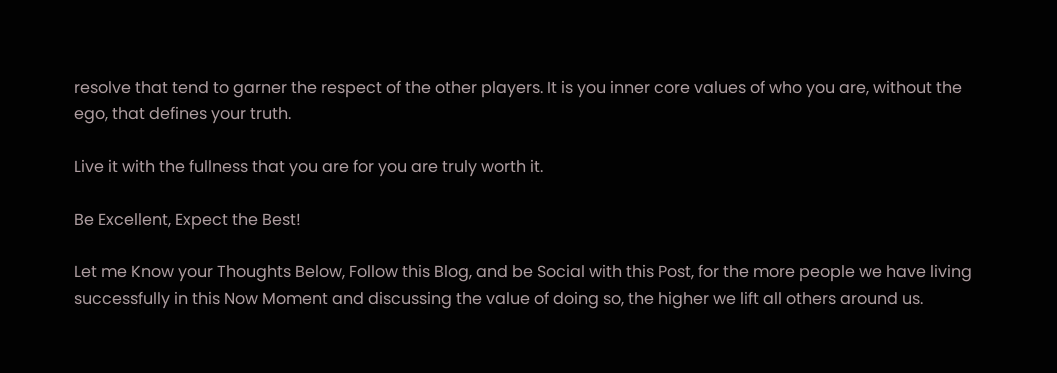resolve that tend to garner the respect of the other players. It is you inner core values of who you are, without the ego, that defines your truth.

Live it with the fullness that you are for you are truly worth it.

Be Excellent, Expect the Best!

Let me Know your Thoughts Below, Follow this Blog, and be Social with this Post, for the more people we have living successfully in this Now Moment and discussing the value of doing so, the higher we lift all others around us.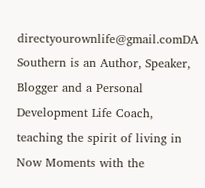directyourownlife@gmail.comDA Southern is an Author, Speaker, Blogger and a Personal Development Life Coach, teaching the spirit of living in Now Moments with the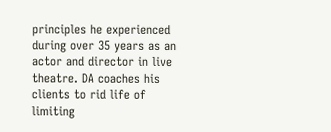principles he experienced during over 35 years as an actor and director in live theatre. DA coaches his clients to rid life of limiting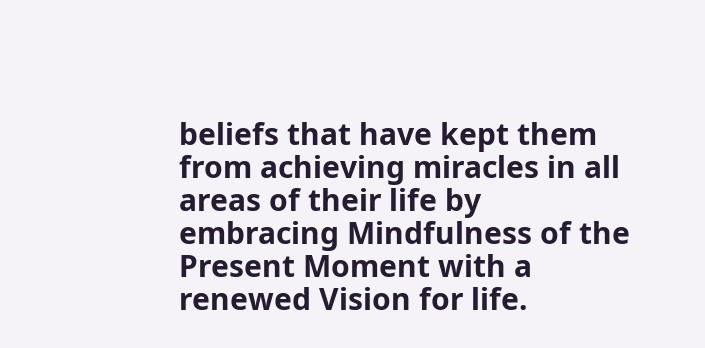beliefs that have kept them from achieving miracles in all areas of their life by embracing Mindfulness of the Present Moment with a renewed Vision for life.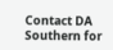Contact DA Southern for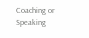Coaching or Speaking